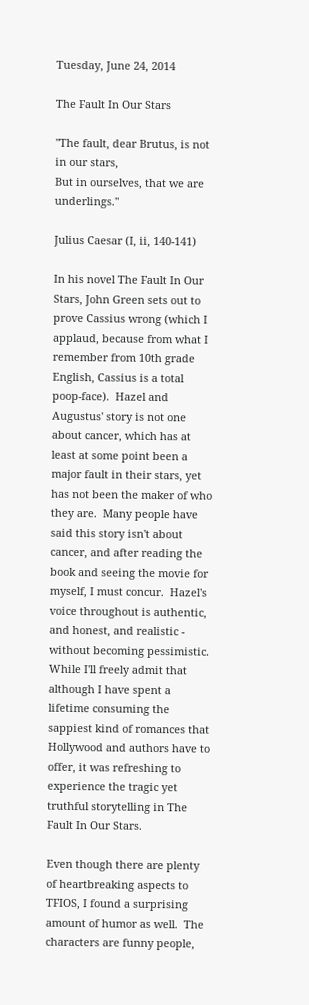Tuesday, June 24, 2014

The Fault In Our Stars

"The fault, dear Brutus, is not in our stars,
But in ourselves, that we are underlings."

Julius Caesar (I, ii, 140-141)

In his novel The Fault In Our Stars, John Green sets out to prove Cassius wrong (which I applaud, because from what I remember from 10th grade English, Cassius is a total poop-face).  Hazel and Augustus' story is not one about cancer, which has at least at some point been a major fault in their stars, yet has not been the maker of who they are.  Many people have said this story isn't about cancer, and after reading the book and seeing the movie for myself, I must concur.  Hazel's voice throughout is authentic, and honest, and realistic - without becoming pessimistic.  While I'll freely admit that although I have spent a lifetime consuming the sappiest kind of romances that Hollywood and authors have to offer, it was refreshing to experience the tragic yet truthful storytelling in The Fault In Our Stars.

Even though there are plenty of heartbreaking aspects to TFIOS, I found a surprising amount of humor as well.  The characters are funny people,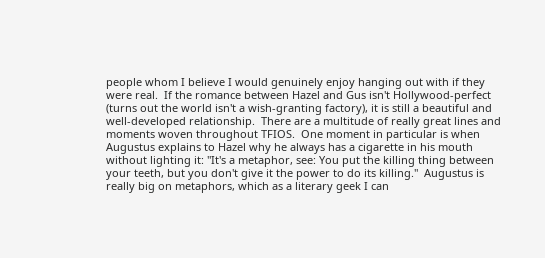people whom I believe I would genuinely enjoy hanging out with if they were real.  If the romance between Hazel and Gus isn't Hollywood-perfect (turns out the world isn't a wish-granting factory), it is still a beautiful and well-developed relationship.  There are a multitude of really great lines and moments woven throughout TFIOS.  One moment in particular is when Augustus explains to Hazel why he always has a cigarette in his mouth without lighting it: "It's a metaphor, see: You put the killing thing between your teeth, but you don't give it the power to do its killing."  Augustus is really big on metaphors, which as a literary geek I can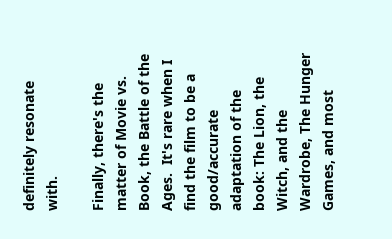definitely resonate with.

Finally, there's the matter of Movie vs. Book, the Battle of the Ages.  It's rare when I find the film to be a good/accurate adaptation of the book: The Lion, the Witch, and the Wardrobe, The Hunger Games, and most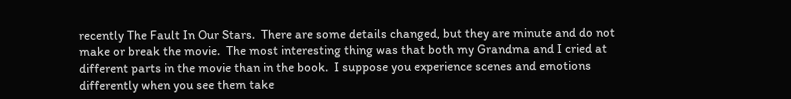recently The Fault In Our Stars.  There are some details changed, but they are minute and do not make or break the movie.  The most interesting thing was that both my Grandma and I cried at different parts in the movie than in the book.  I suppose you experience scenes and emotions differently when you see them take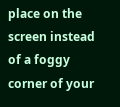place on the screen instead of a foggy corner of your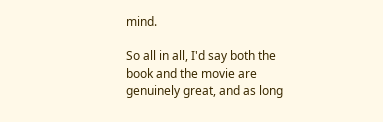mind.

So all in all, I'd say both the book and the movie are genuinely great, and as long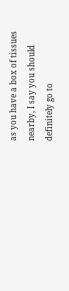as you have a box of tissues nearby, I say you should definitely go to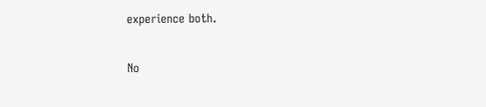experience both.

No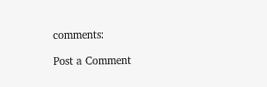comments:

Post a Comment